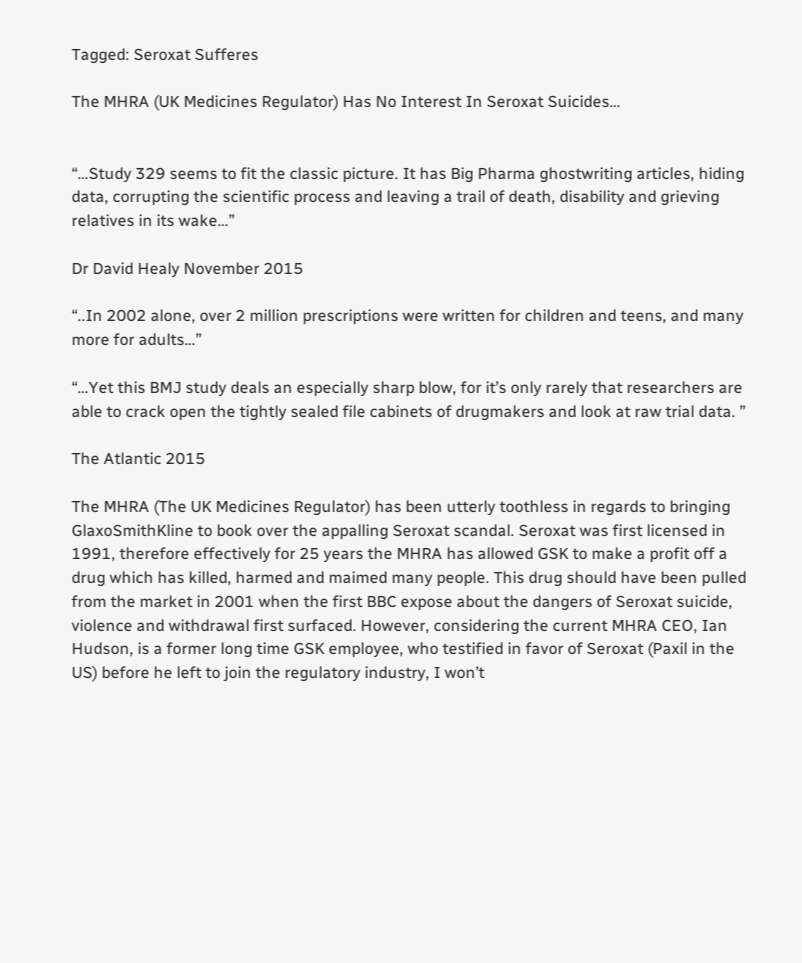Tagged: Seroxat Sufferes

The MHRA (UK Medicines Regulator) Has No Interest In Seroxat Suicides…


“…Study 329 seems to fit the classic picture. It has Big Pharma ghostwriting articles, hiding data, corrupting the scientific process and leaving a trail of death, disability and grieving relatives in its wake…”

Dr David Healy November 2015

“..In 2002 alone, over 2 million prescriptions were written for children and teens, and many more for adults…”

“…Yet this BMJ study deals an especially sharp blow, for it’s only rarely that researchers are able to crack open the tightly sealed file cabinets of drugmakers and look at raw trial data. ”

The Atlantic 2015

The MHRA (The UK Medicines Regulator) has been utterly toothless in regards to bringing GlaxoSmithKline to book over the appalling Seroxat scandal. Seroxat was first licensed in 1991, therefore effectively for 25 years the MHRA has allowed GSK to make a profit off a drug which has killed, harmed and maimed many people. This drug should have been pulled from the market in 2001 when the first BBC expose about the dangers of Seroxat suicide, violence and withdrawal first surfaced. However, considering the current MHRA CEO, Ian Hudson, is a former long time GSK employee, who testified in favor of Seroxat (Paxil in the US) before he left to join the regulatory industry, I won’t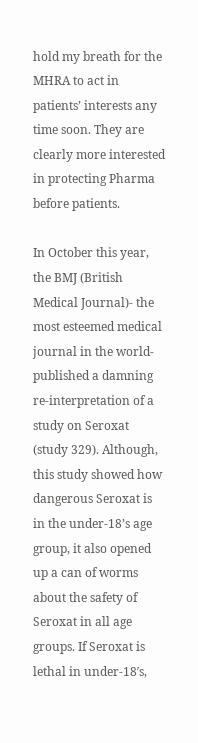hold my breath for the MHRA to act in patients’ interests any time soon. They are clearly more interested in protecting Pharma before patients.

In October this year, the BMJ (British Medical Journal)- the most esteemed medical journal in the world- published a damning re-interpretation of a study on Seroxat (study 329). Although, this study showed how dangerous Seroxat is in the under-18’s age group, it also opened up a can of worms about the safety of Seroxat in all age groups. If Seroxat is lethal in under-18′s,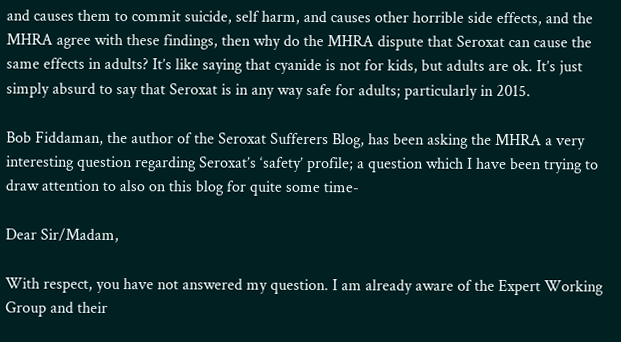and causes them to commit suicide, self harm, and causes other horrible side effects, and the MHRA agree with these findings, then why do the MHRA dispute that Seroxat can cause the same effects in adults? It’s like saying that cyanide is not for kids, but adults are ok. It’s just simply absurd to say that Seroxat is in any way safe for adults; particularly in 2015.

Bob Fiddaman, the author of the Seroxat Sufferers Blog, has been asking the MHRA a very interesting question regarding Seroxat’s ‘safety’ profile; a question which I have been trying to draw attention to also on this blog for quite some time-

Dear Sir/Madam,

With respect, you have not answered my question. I am already aware of the Expert Working Group and their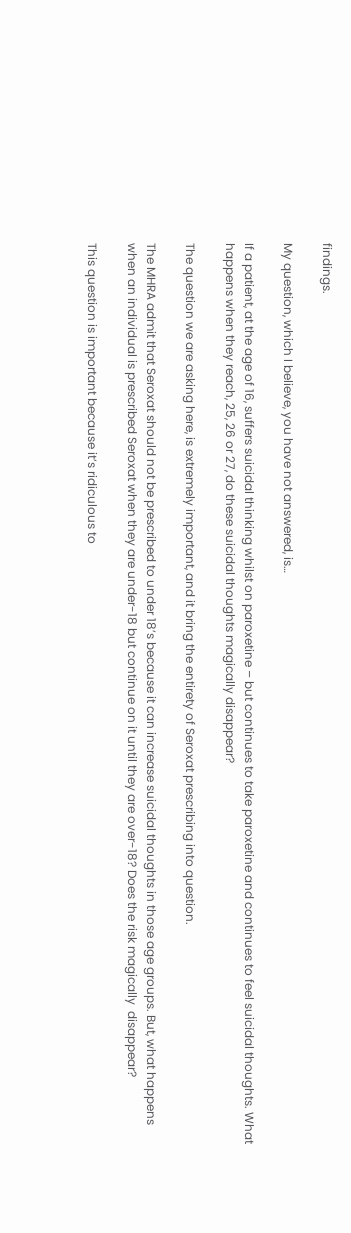findings.

My question, which I believe, you have not answered, is…

If a patient, at the age of 16, suffers suicidal thinking whilst on paroxetine – but continues to take paroxetine and continues to feel suicidal thoughts. What happens when they reach, 25, 26 or 27, do these suicidal thoughts magically disappear?

The question we are asking here, is extremely important, and it bring the entirety of Seroxat prescribing into question.

The MHRA admit that Seroxat should not be prescribed to under 18’s because it can increase suicidal thoughts in those age groups. But, what happens when an individual is prescribed Seroxat when they are under-18 but continue on it until they are over-18? Does the risk magically  disappear?

This question is important because it’s ridiculous to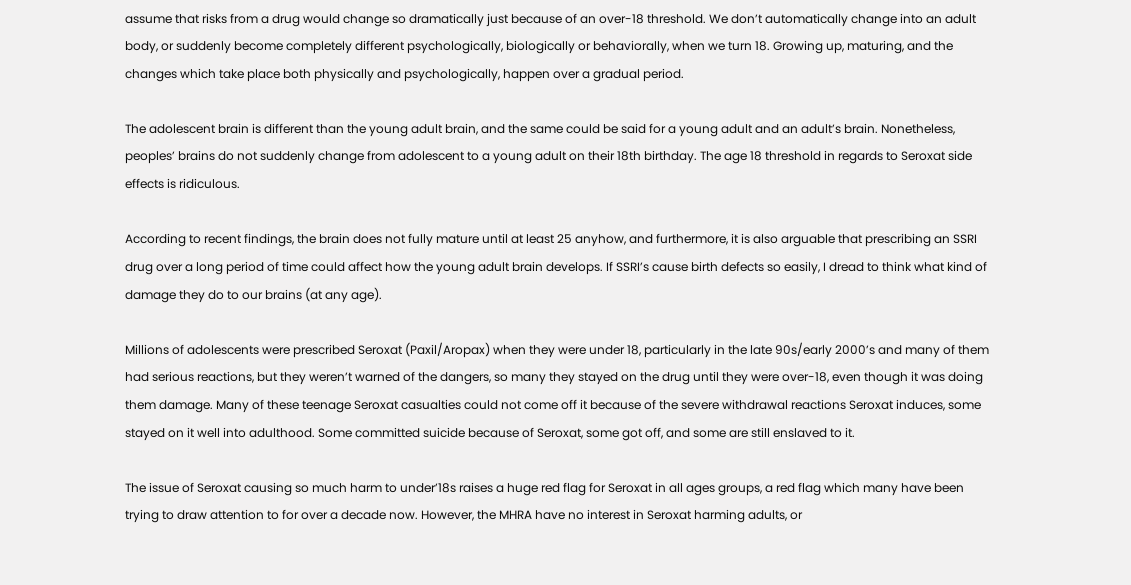assume that risks from a drug would change so dramatically just because of an over-18 threshold. We don’t automatically change into an adult body, or suddenly become completely different psychologically, biologically or behaviorally, when we turn 18. Growing up, maturing, and the changes which take place both physically and psychologically, happen over a gradual period.

The adolescent brain is different than the young adult brain, and the same could be said for a young adult and an adult’s brain. Nonetheless, peoples’ brains do not suddenly change from adolescent to a young adult on their 18th birthday. The age 18 threshold in regards to Seroxat side effects is ridiculous.

According to recent findings, the brain does not fully mature until at least 25 anyhow, and furthermore, it is also arguable that prescribing an SSRI drug over a long period of time could affect how the young adult brain develops. If SSRI’s cause birth defects so easily, I dread to think what kind of damage they do to our brains (at any age).

Millions of adolescents were prescribed Seroxat (Paxil/Aropax) when they were under 18, particularly in the late 90s/early 2000’s and many of them had serious reactions, but they weren’t warned of the dangers, so many they stayed on the drug until they were over-18, even though it was doing them damage. Many of these teenage Seroxat casualties could not come off it because of the severe withdrawal reactions Seroxat induces, some stayed on it well into adulthood. Some committed suicide because of Seroxat, some got off, and some are still enslaved to it.

The issue of Seroxat causing so much harm to under’18s raises a huge red flag for Seroxat in all ages groups, a red flag which many have been trying to draw attention to for over a decade now. However, the MHRA have no interest in Seroxat harming adults, or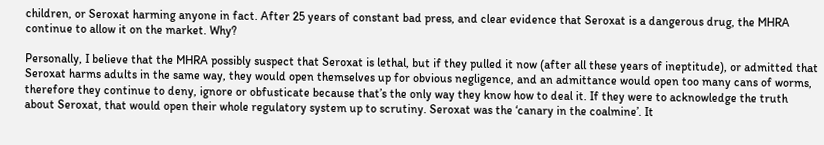children, or Seroxat harming anyone in fact. After 25 years of constant bad press, and clear evidence that Seroxat is a dangerous drug, the MHRA continue to allow it on the market. Why?

Personally, I believe that the MHRA possibly suspect that Seroxat is lethal, but if they pulled it now (after all these years of ineptitude), or admitted that Seroxat harms adults in the same way, they would open themselves up for obvious negligence, and an admittance would open too many cans of worms, therefore they continue to deny, ignore or obfusticate because that’s the only way they know how to deal it. If they were to acknowledge the truth about Seroxat, that would open their whole regulatory system up to scrutiny. Seroxat was the ‘canary in the coalmine’. It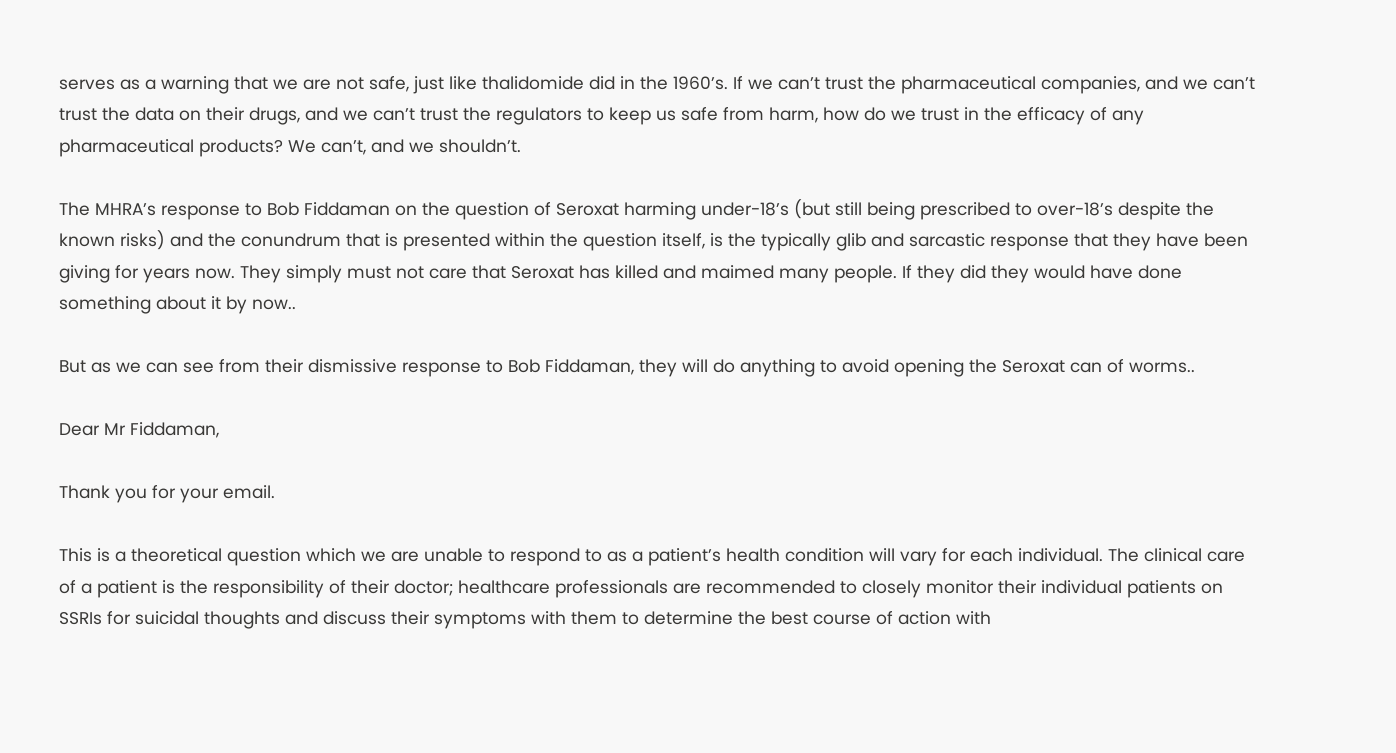serves as a warning that we are not safe, just like thalidomide did in the 1960’s. If we can’t trust the pharmaceutical companies, and we can’t trust the data on their drugs, and we can’t trust the regulators to keep us safe from harm, how do we trust in the efficacy of any pharmaceutical products? We can’t, and we shouldn’t.

The MHRA’s response to Bob Fiddaman on the question of Seroxat harming under-18’s (but still being prescribed to over-18’s despite the known risks) and the conundrum that is presented within the question itself, is the typically glib and sarcastic response that they have been giving for years now. They simply must not care that Seroxat has killed and maimed many people. If they did they would have done something about it by now..

But as we can see from their dismissive response to Bob Fiddaman, they will do anything to avoid opening the Seroxat can of worms..

Dear Mr Fiddaman,

Thank you for your email.

This is a theoretical question which we are unable to respond to as a patient’s health condition will vary for each individual. The clinical care of a patient is the responsibility of their doctor; healthcare professionals are recommended to closely monitor their individual patients on SSRIs for suicidal thoughts and discuss their symptoms with them to determine the best course of action with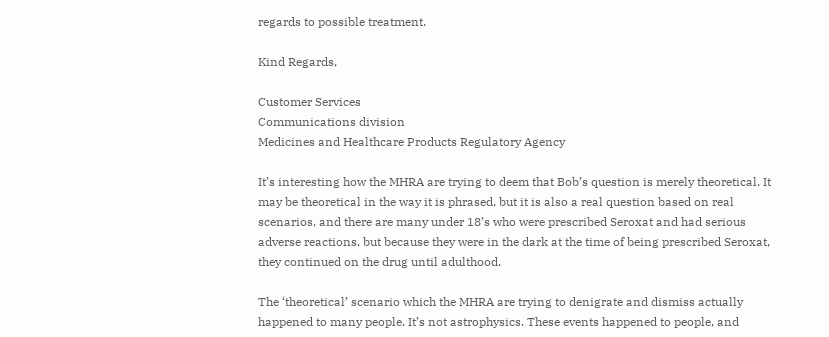regards to possible treatment.

Kind Regards,

Customer Services
Communications division
Medicines and Healthcare Products Regulatory Agency

It’s interesting how the MHRA are trying to deem that Bob’s question is merely theoretical. It may be theoretical in the way it is phrased, but it is also a real question based on real scenarios, and there are many under 18’s who were prescribed Seroxat and had serious adverse reactions, but because they were in the dark at the time of being prescribed Seroxat, they continued on the drug until adulthood.

The ‘theoretical’ scenario which the MHRA are trying to denigrate and dismiss actually happened to many people. It’s not astrophysics. These events happened to people, and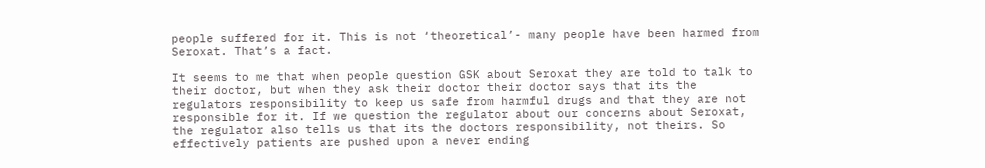people suffered for it. This is not ‘theoretical’- many people have been harmed from Seroxat. That’s a fact.

It seems to me that when people question GSK about Seroxat they are told to talk to their doctor, but when they ask their doctor their doctor says that its the regulators responsibility to keep us safe from harmful drugs and that they are not responsible for it. If we question the regulator about our concerns about Seroxat, the regulator also tells us that its the doctors responsibility, not theirs. So effectively patients are pushed upon a never ending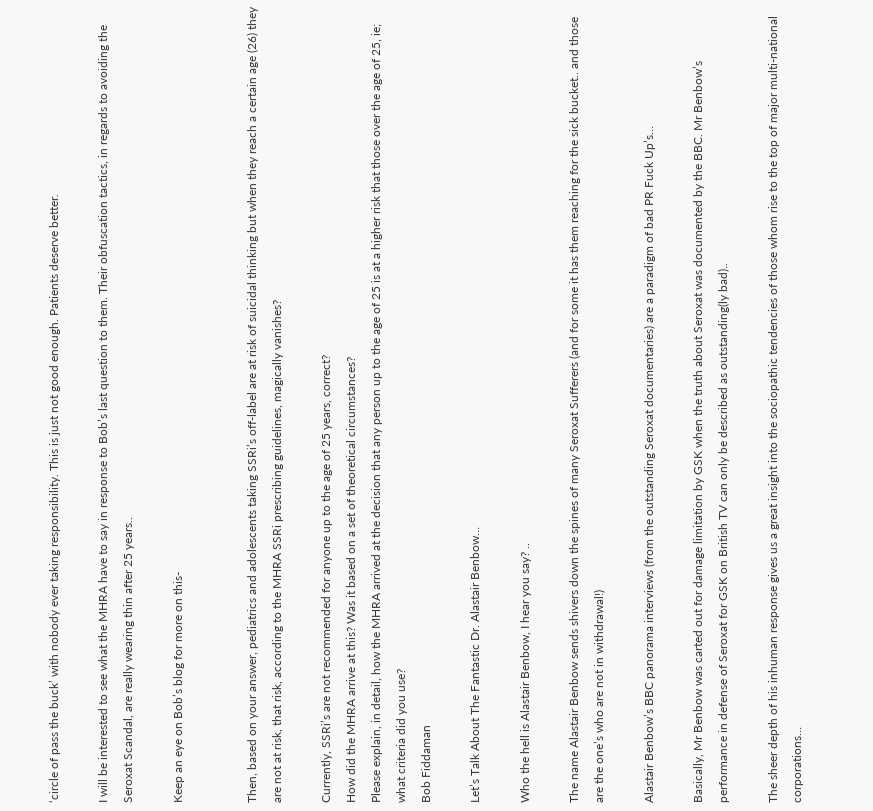‘circle of pass the buck’ with nobody ever taking responsibility. This is just not good enough. Patients deserve better.

I will be interested to see what the MHRA have to say in response to Bob’s last question to them. Their obfuscation tactics, in regards to avoiding the Seroxat Scandal, are really wearing thin after 25 years..

Keep an eye on Bob’s blog for more on this-


Then, based on your answer, pediatrics and adolescents taking SSRi’s off-label are at risk of suicidal thinking but when they reach a certain age (26) they are not at risk, that risk, according to the MHRA SSRi prescribing guidelines, magically vanishes?

Currently, SSRi’s are not recommended for anyone up to the age of 25 years, correct?
How did the MHRA arrive at this? Was it based on a set of theoretical circumstances?
Please explain, in detail, how the MHRA arrived at the decision that any person up to the age of 25 is at a higher risk that those over the age of 25, ie; what criteria did you use?
Bob Fiddaman

Let’s Talk About The Fantastic Dr. Alastair Benbow…

Who the hell is Alastair Benbow, I hear you say? ..

The name Alastair Benbow sends shivers down the spines of many Seroxat Sufferers (and for some it has them reaching for the sick bucket.. and those are the one’s who are not in withdrawal!)

Alastair Benbow’s BBC panorama interviews (from the outstanding Seroxat documentaries) are a paradigm of bad PR Fuck Up’s…

Basically, Mr Benbow was carted out for damage limitation by GSK when the truth about Seroxat was documented by the BBC. Mr Benbow’s performance in defense of Seroxat for GSK on British TV can only be described as outstanding(ly bad)..

The sheer depth of his inhuman response gives us a great insight into the sociopathic tendencies of those whom rise to the top of major multi-national corporations…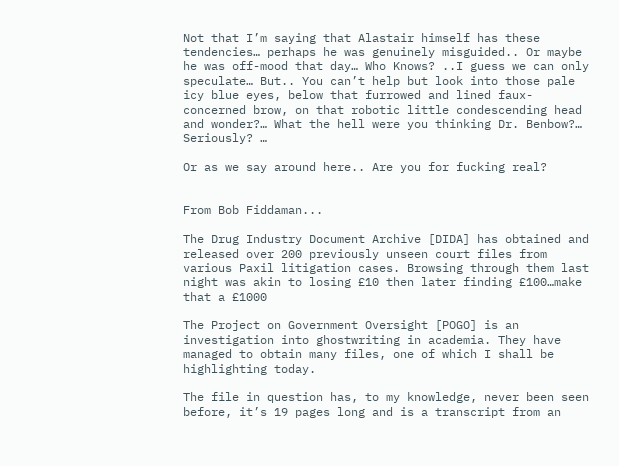Not that I’m saying that Alastair himself has these tendencies… perhaps he was genuinely misguided.. Or maybe he was off-mood that day… Who Knows? ..I guess we can only speculate… But.. You can’t help but look into those pale icy blue eyes, below that furrowed and lined faux-concerned brow, on that robotic little condescending head and wonder?… What the hell were you thinking Dr. Benbow?… Seriously? …

Or as we say around here.. Are you for fucking real?


From Bob Fiddaman...

The Drug Industry Document Archive [DIDA] has obtained and released over 200 previously unseen court files from various Paxil litigation cases. Browsing through them last night was akin to losing £10 then later finding £100…make that a £1000

The Project on Government Oversight [POGO] is an investigation into ghostwriting in academia. They have managed to obtain many files, one of which I shall be highlighting today.

The file in question has, to my knowledge, never been seen before, it’s 19 pages long and is a transcript from an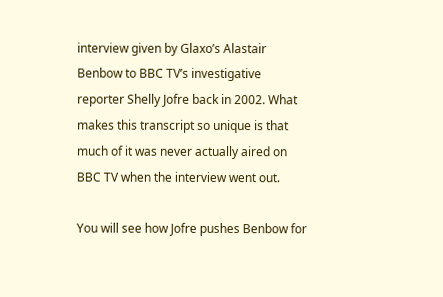interview given by Glaxo’s Alastair Benbow to BBC TV’s investigative reporter Shelly Jofre back in 2002. What makes this transcript so unique is that much of it was never actually aired on BBC TV when the interview went out.

You will see how Jofre pushes Benbow for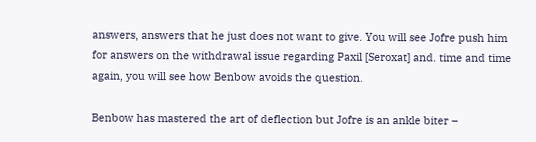answers, answers that he just does not want to give. You will see Jofre push him for answers on the withdrawal issue regarding Paxil [Seroxat] and. time and time again, you will see how Benbow avoids the question.

Benbow has mastered the art of deflection but Jofre is an ankle biter –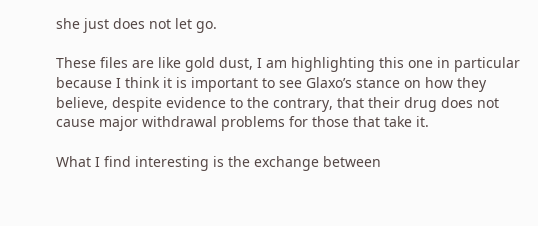she just does not let go.

These files are like gold dust, I am highlighting this one in particular because I think it is important to see Glaxo’s stance on how they believe, despite evidence to the contrary, that their drug does not cause major withdrawal problems for those that take it.

What I find interesting is the exchange between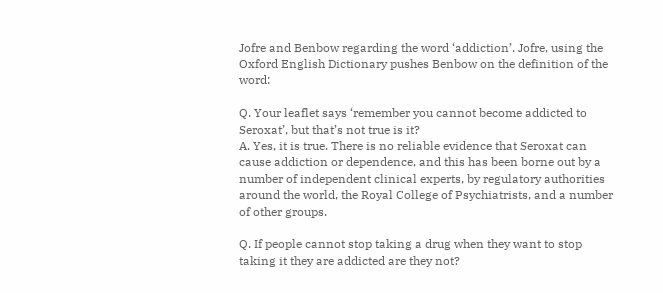Jofre and Benbow regarding the word ‘addiction’. Jofre, using the Oxford English Dictionary pushes Benbow on the definition of the word:

Q. Your leaflet says ‘remember you cannot become addicted to Seroxat’, but that’s not true is it?
A. Yes, it is true. There is no reliable evidence that Seroxat can cause addiction or dependence, and this has been borne out by a number of independent clinical experts, by regulatory authorities around the world, the Royal College of Psychiatrists, and a number of other groups.

Q. If people cannot stop taking a drug when they want to stop taking it they are addicted are they not?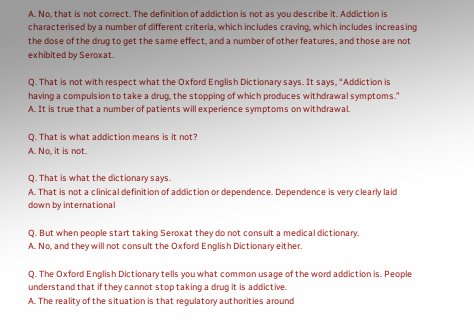A. No, that is not correct. The definition of addiction is not as you describe it. Addiction is characterised by a number of different criteria, which includes craving, which includes increasing the dose of the drug to get the same effect, and a number of other features, and those are not exhibited by Seroxat.

Q. That is not with respect what the Oxford English Dictionary says. It says, “Addiction is having a compulsion to take a drug, the stopping of which produces withdrawal symptoms.”
A. It is true that a number of patients will experience symptoms on withdrawal.

Q. That is what addiction means is it not?
A. No, it is not.

Q. That is what the dictionary says.
A. That is not a clinical definition of addiction or dependence. Dependence is very clearly laid down by international

Q. But when people start taking Seroxat they do not consult a medical dictionary.
A. No, and they will not consult the Oxford English Dictionary either.

Q. The Oxford English Dictionary tells you what common usage of the word addiction is. People understand that if they cannot stop taking a drug it is addictive.
A. The reality of the situation is that regulatory authorities around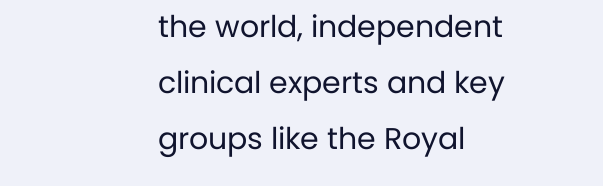the world, independent clinical experts and key groups like the Royal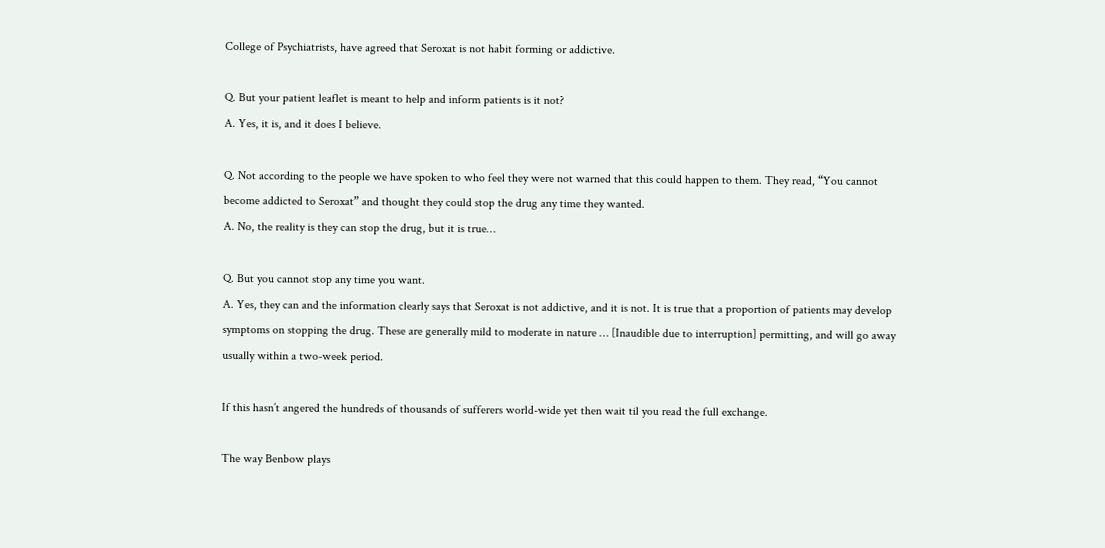College of Psychiatrists, have agreed that Seroxat is not habit forming or addictive.

Q. But your patient leaflet is meant to help and inform patients is it not?
A. Yes, it is, and it does I believe.

Q. Not according to the people we have spoken to who feel they were not warned that this could happen to them. They read, “You cannot become addicted to Seroxat” and thought they could stop the drug any time they wanted.
A. No, the reality is they can stop the drug, but it is true…

Q. But you cannot stop any time you want.
A. Yes, they can and the information clearly says that Seroxat is not addictive, and it is not. It is true that a proportion of patients may develop symptoms on stopping the drug. These are generally mild to moderate in nature … [Inaudible due to interruption] permitting, and will go away usually within a two-week period.

If this hasn’t angered the hundreds of thousands of sufferers world-wide yet then wait til you read the full exchange.

The way Benbow plays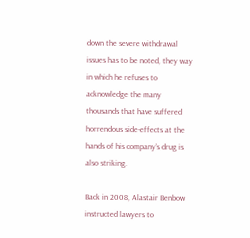down the severe withdrawal issues has to be noted, they way in which he refuses to acknowledge the many thousands that have suffered horrendous side-effects at the hands of his company’s drug is also striking.

Back in 2008, Alastair Benbow instructed lawyers to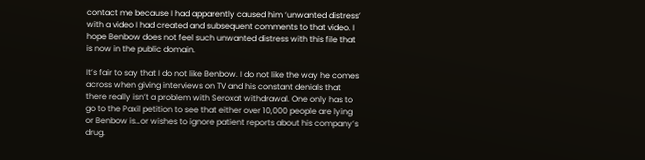contact me because I had apparently caused him ‘unwanted distress’ with a video I had created and subsequent comments to that video. I hope Benbow does not feel such unwanted distress with this file that is now in the public domain.

It’s fair to say that I do not like Benbow. I do not like the way he comes across when giving interviews on TV and his constant denials that there really isn’t a problem with Seroxat withdrawal. One only has to go to the Paxil petition to see that either over 10,000 people are lying or Benbow is…or wishes to ignore patient reports about his company’s drug.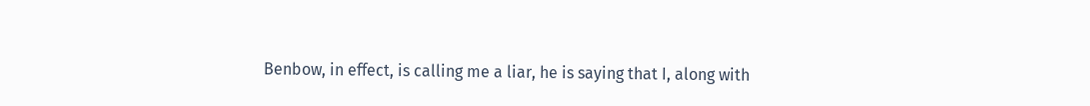Benbow, in effect, is calling me a liar, he is saying that I, along with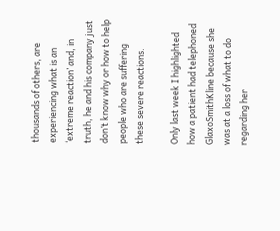thousands of others, are experiencing what is an ‘extreme reaction’ and, in truth, he and his company just don’t know why or how to help people who are suffering these severe reactions.

Only last week I highlighted how a patient had telephoned GlaxoSmithKline because she was at a loss of what to do regarding her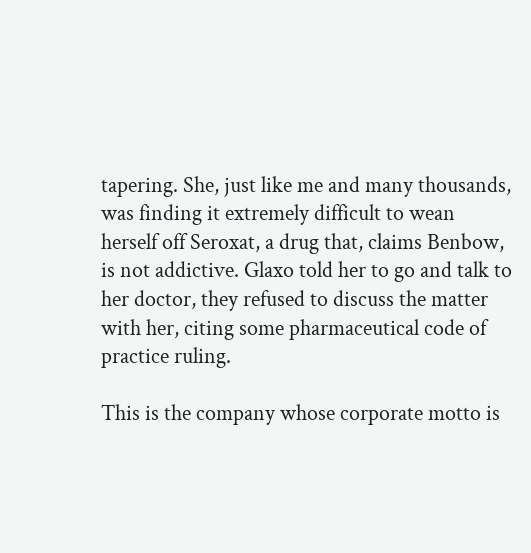tapering. She, just like me and many thousands, was finding it extremely difficult to wean herself off Seroxat, a drug that, claims Benbow, is not addictive. Glaxo told her to go and talk to her doctor, they refused to discuss the matter with her, citing some pharmaceutical code of practice ruling.

This is the company whose corporate motto is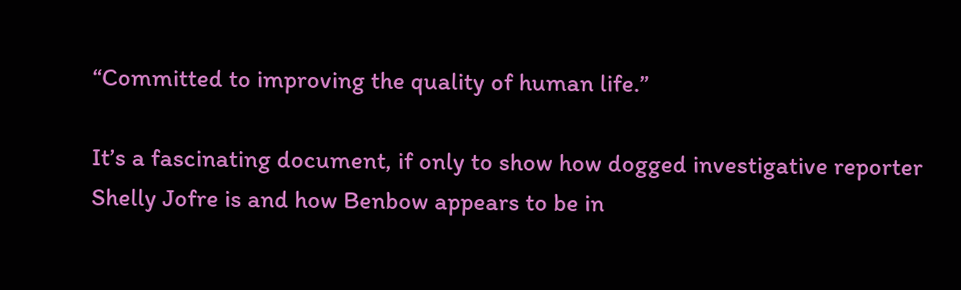“Committed to improving the quality of human life.”

It’s a fascinating document, if only to show how dogged investigative reporter Shelly Jofre is and how Benbow appears to be in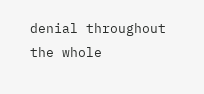denial throughout the whole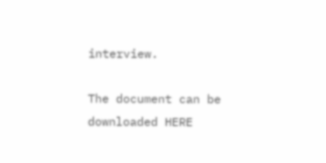interview.

The document can be downloaded HERE